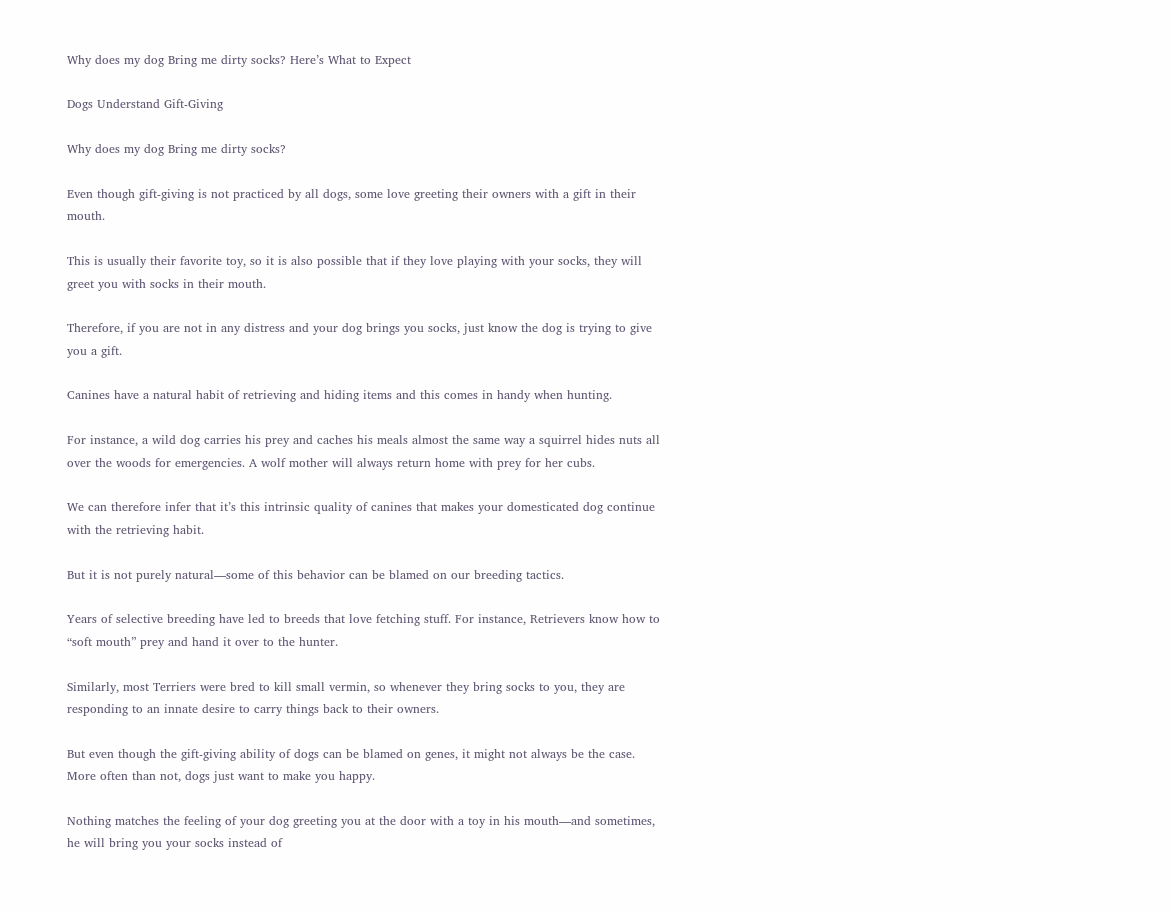Why does my dog Bring me dirty socks? Here’s What to Expect

Dogs Understand Gift-Giving

Why does my dog Bring me dirty socks?

Even though gift-giving is not practiced by all dogs, some love greeting their owners with a gift in their mouth.

This is usually their favorite toy, so it is also possible that if they love playing with your socks, they will greet you with socks in their mouth.

Therefore, if you are not in any distress and your dog brings you socks, just know the dog is trying to give you a gift.

Canines have a natural habit of retrieving and hiding items and this comes in handy when hunting.

For instance, a wild dog carries his prey and caches his meals almost the same way a squirrel hides nuts all over the woods for emergencies. A wolf mother will always return home with prey for her cubs.

We can therefore infer that it’s this intrinsic quality of canines that makes your domesticated dog continue with the retrieving habit.

But it is not purely natural—some of this behavior can be blamed on our breeding tactics.

Years of selective breeding have led to breeds that love fetching stuff. For instance, Retrievers know how to “soft mouth” prey and hand it over to the hunter.

Similarly, most Terriers were bred to kill small vermin, so whenever they bring socks to you, they are responding to an innate desire to carry things back to their owners.

But even though the gift-giving ability of dogs can be blamed on genes, it might not always be the case. More often than not, dogs just want to make you happy.

Nothing matches the feeling of your dog greeting you at the door with a toy in his mouth—and sometimes, he will bring you your socks instead of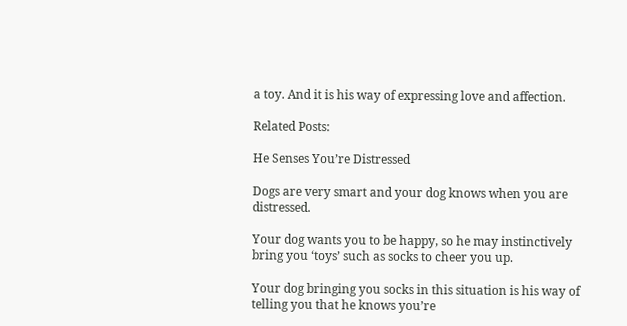a toy. And it is his way of expressing love and affection.

Related Posts:

He Senses You’re Distressed

Dogs are very smart and your dog knows when you are distressed.

Your dog wants you to be happy, so he may instinctively bring you ‘toys’ such as socks to cheer you up.

Your dog bringing you socks in this situation is his way of telling you that he knows you’re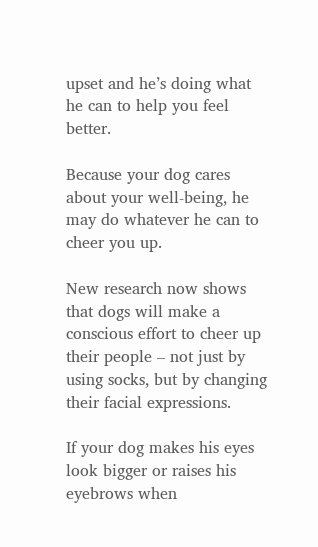upset and he’s doing what he can to help you feel better.

Because your dog cares about your well-being, he may do whatever he can to cheer you up.

New research now shows that dogs will make a conscious effort to cheer up their people – not just by using socks, but by changing their facial expressions.

If your dog makes his eyes look bigger or raises his eyebrows when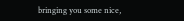bringing you some nice,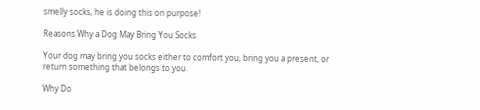smelly socks, he is doing this on purpose!

Reasons Why a Dog May Bring You Socks

Your dog may bring you socks either to comfort you, bring you a present, or return something that belongs to you.

Why Do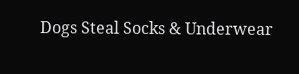Dogs Steal Socks & Underwear